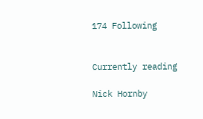174 Following


Currently reading

Nick Hornby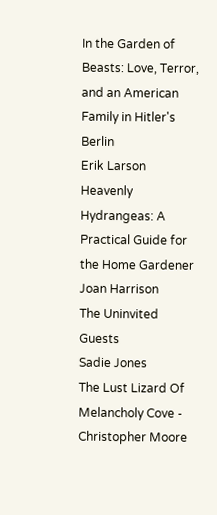In the Garden of Beasts: Love, Terror, and an American Family in Hitler's Berlin
Erik Larson
Heavenly Hydrangeas: A Practical Guide for the Home Gardener
Joan Harrison
The Uninvited Guests
Sadie Jones
The Lust Lizard Of Melancholy Cove - Christopher Moore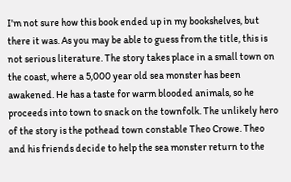I'm not sure how this book ended up in my bookshelves, but there it was. As you may be able to guess from the title, this is not serious literature. The story takes place in a small town on the coast, where a 5,000 year old sea monster has been awakened. He has a taste for warm blooded animals, so he proceeds into town to snack on the townfolk. The unlikely hero of the story is the pothead town constable Theo Crowe. Theo and his friends decide to help the sea monster return to the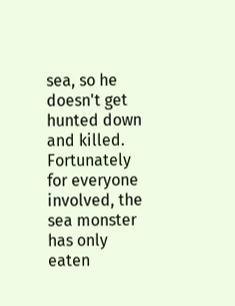sea, so he doesn't get hunted down and killed. Fortunately for everyone involved, the sea monster has only eaten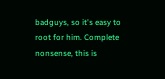badguys, so it's easy to root for him. Complete nonsense, this is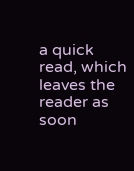a quick read, which leaves the reader as soon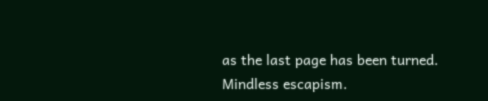as the last page has been turned. Mindless escapism.